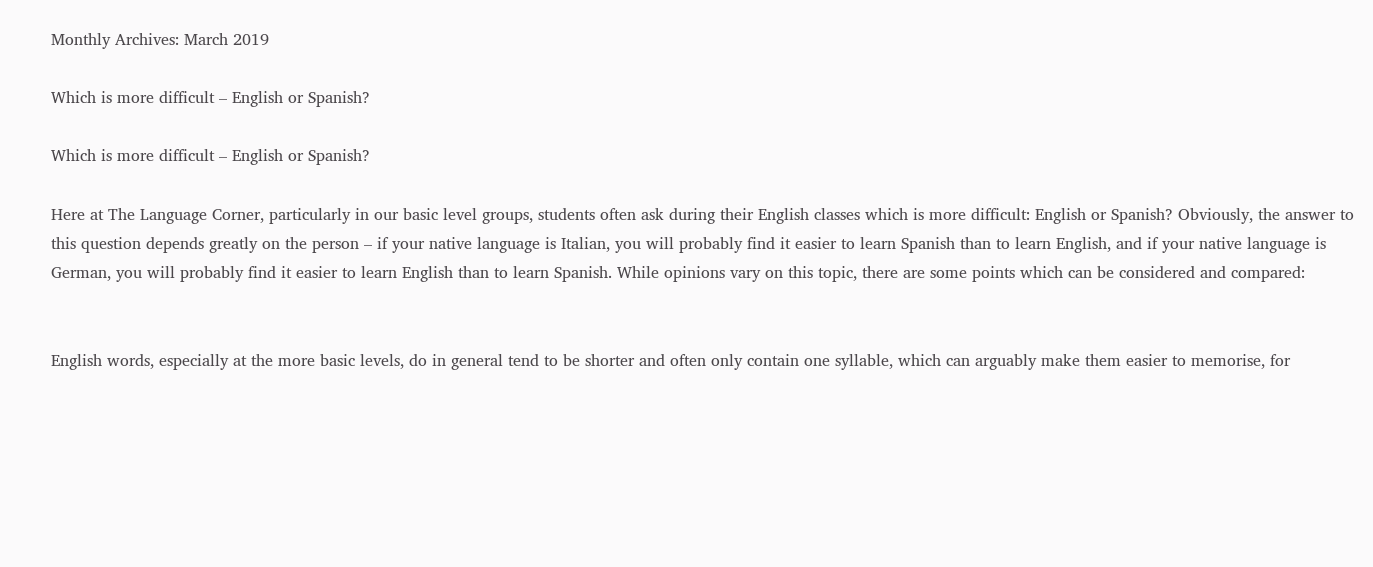Monthly Archives: March 2019

Which is more difficult – English or Spanish?

Which is more difficult – English or Spanish?

Here at The Language Corner, particularly in our basic level groups, students often ask during their English classes which is more difficult: English or Spanish? Obviously, the answer to this question depends greatly on the person – if your native language is Italian, you will probably find it easier to learn Spanish than to learn English, and if your native language is German, you will probably find it easier to learn English than to learn Spanish. While opinions vary on this topic, there are some points which can be considered and compared:


English words, especially at the more basic levels, do in general tend to be shorter and often only contain one syllable, which can arguably make them easier to memorise, for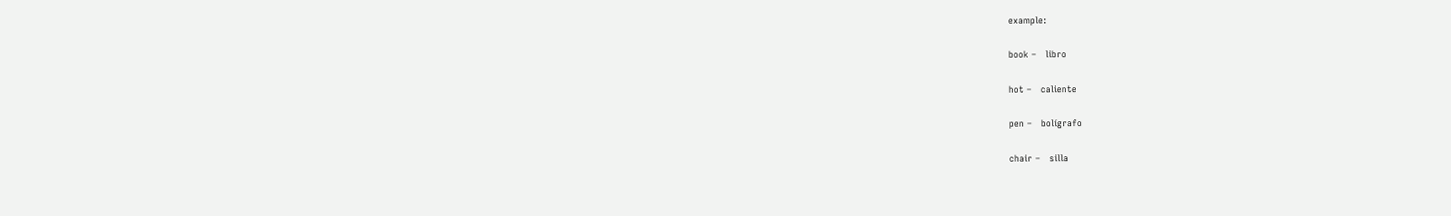example:

book –   libro

hot –   caliente

pen –   bolígrafo

chair –   silla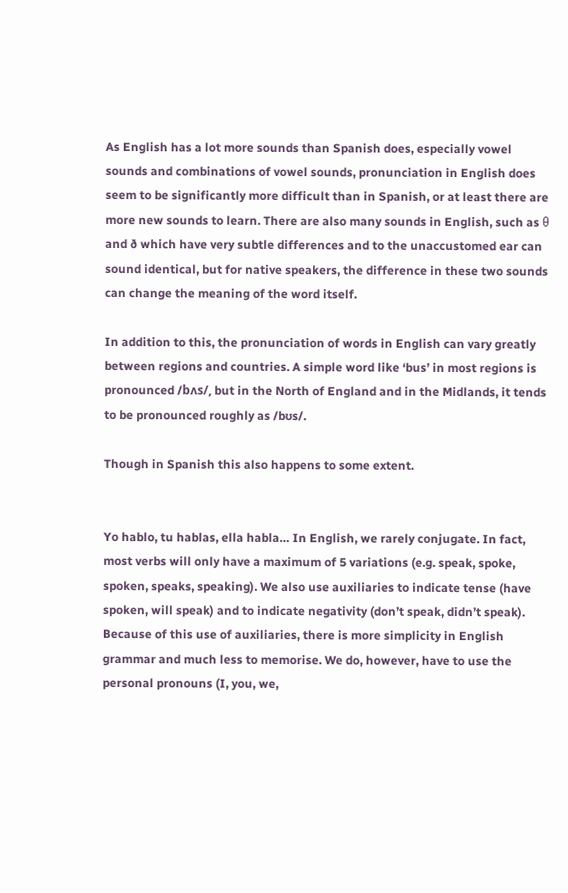As English has a lot more sounds than Spanish does, especially vowel sounds and combinations of vowel sounds, pronunciation in English does seem to be significantly more difficult than in Spanish, or at least there are more new sounds to learn. There are also many sounds in English, such as θ and ð which have very subtle differences and to the unaccustomed ear can sound identical, but for native speakers, the difference in these two sounds can change the meaning of the word itself.

In addition to this, the pronunciation of words in English can vary greatly between regions and countries. A simple word like ‘bus’ in most regions is pronounced /bʌs/, but in the North of England and in the Midlands, it tends to be pronounced roughly as /bʊs/.

Though in Spanish this also happens to some extent.


Yo hablo, tu hablas, ella habla… In English, we rarely conjugate. In fact, most verbs will only have a maximum of 5 variations (e.g. speak, spoke, spoken, speaks, speaking). We also use auxiliaries to indicate tense (have spoken, will speak) and to indicate negativity (don’t speak, didn’t speak). Because of this use of auxiliaries, there is more simplicity in English grammar and much less to memorise. We do, however, have to use the personal pronouns (I, you, we,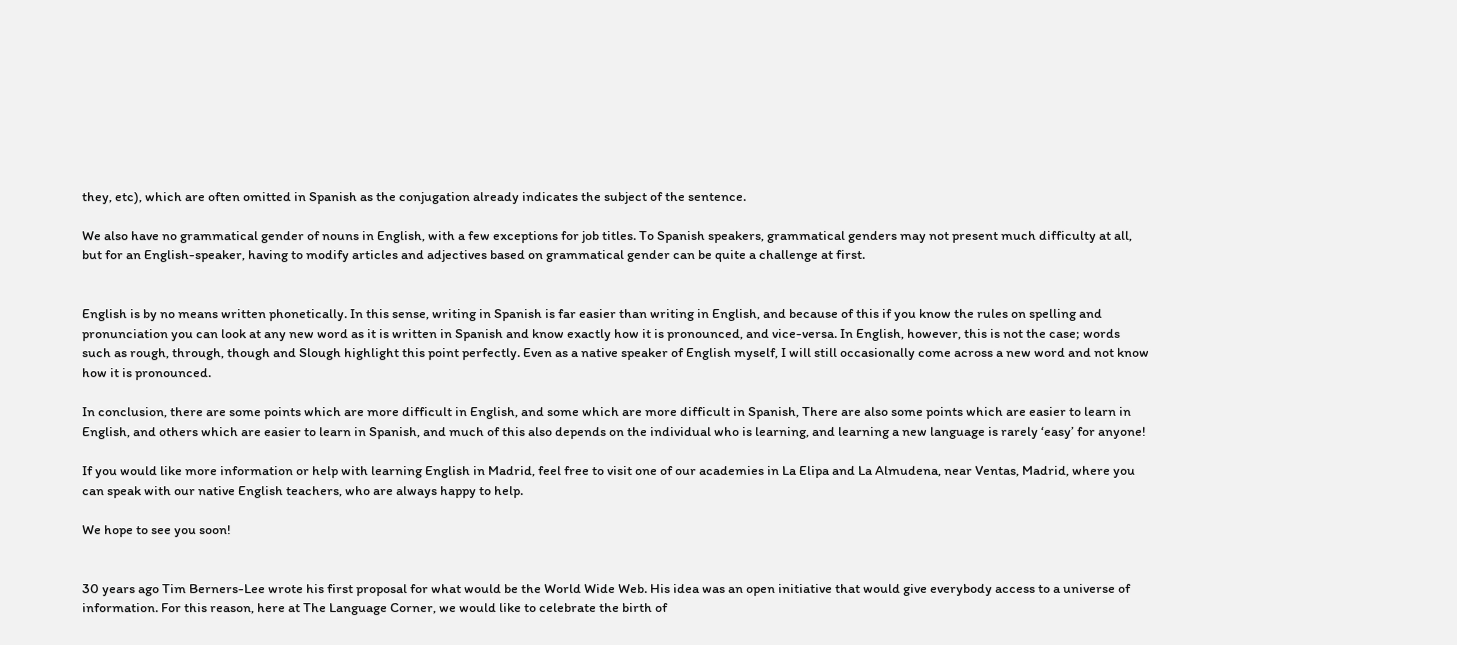they, etc), which are often omitted in Spanish as the conjugation already indicates the subject of the sentence.

We also have no grammatical gender of nouns in English, with a few exceptions for job titles. To Spanish speakers, grammatical genders may not present much difficulty at all, but for an English-speaker, having to modify articles and adjectives based on grammatical gender can be quite a challenge at first.


English is by no means written phonetically. In this sense, writing in Spanish is far easier than writing in English, and because of this if you know the rules on spelling and pronunciation you can look at any new word as it is written in Spanish and know exactly how it is pronounced, and vice-versa. In English, however, this is not the case; words such as rough, through, though and Slough highlight this point perfectly. Even as a native speaker of English myself, I will still occasionally come across a new word and not know how it is pronounced.

In conclusion, there are some points which are more difficult in English, and some which are more difficult in Spanish, There are also some points which are easier to learn in English, and others which are easier to learn in Spanish, and much of this also depends on the individual who is learning, and learning a new language is rarely ‘easy’ for anyone!

If you would like more information or help with learning English in Madrid, feel free to visit one of our academies in La Elipa and La Almudena, near Ventas, Madrid, where you can speak with our native English teachers, who are always happy to help.

We hope to see you soon!


30 years ago Tim Berners-Lee wrote his first proposal for what would be the World Wide Web. His idea was an open initiative that would give everybody access to a universe of information. For this reason, here at The Language Corner, we would like to celebrate the birth of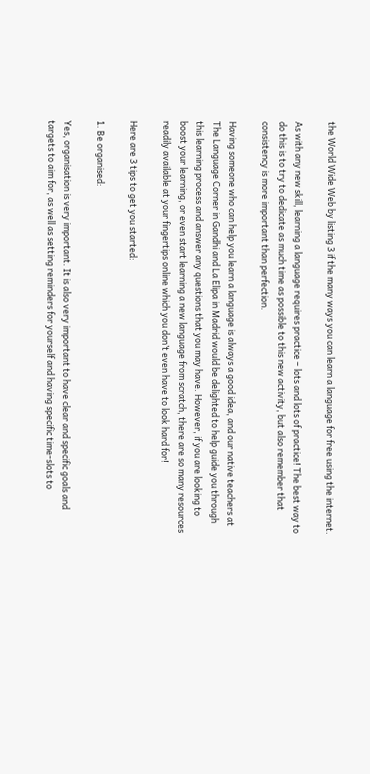the World Wide Web by listing 3 if the many ways you can learn a language for free using the internet.

As with any new skill, learning a language requires practice – lots and lots of practice! The best way to do this is to try to dedicate as much time as possible to this new activity, but also remember that consistency is more important than perfection.

Having someone who can help you learn a language is always a good idea, and our native teachers at The Language Corner in Gandhi and La Elipa in Madrid would be delighted to help guide you through this learning process and answer any questions that you may have. However, if you are looking to boost your learning, or even start learning a new language from scratch, there are so many resources readily available at your fingertips online which you don’t even have to look hard for!

Here are 3 tips to get you started:

1. Be organised:

Yes, organisation is very important. It is also very important to have clear and specific goals and targets to aim for, as well as setting reminders for yourself and having specific time-slots to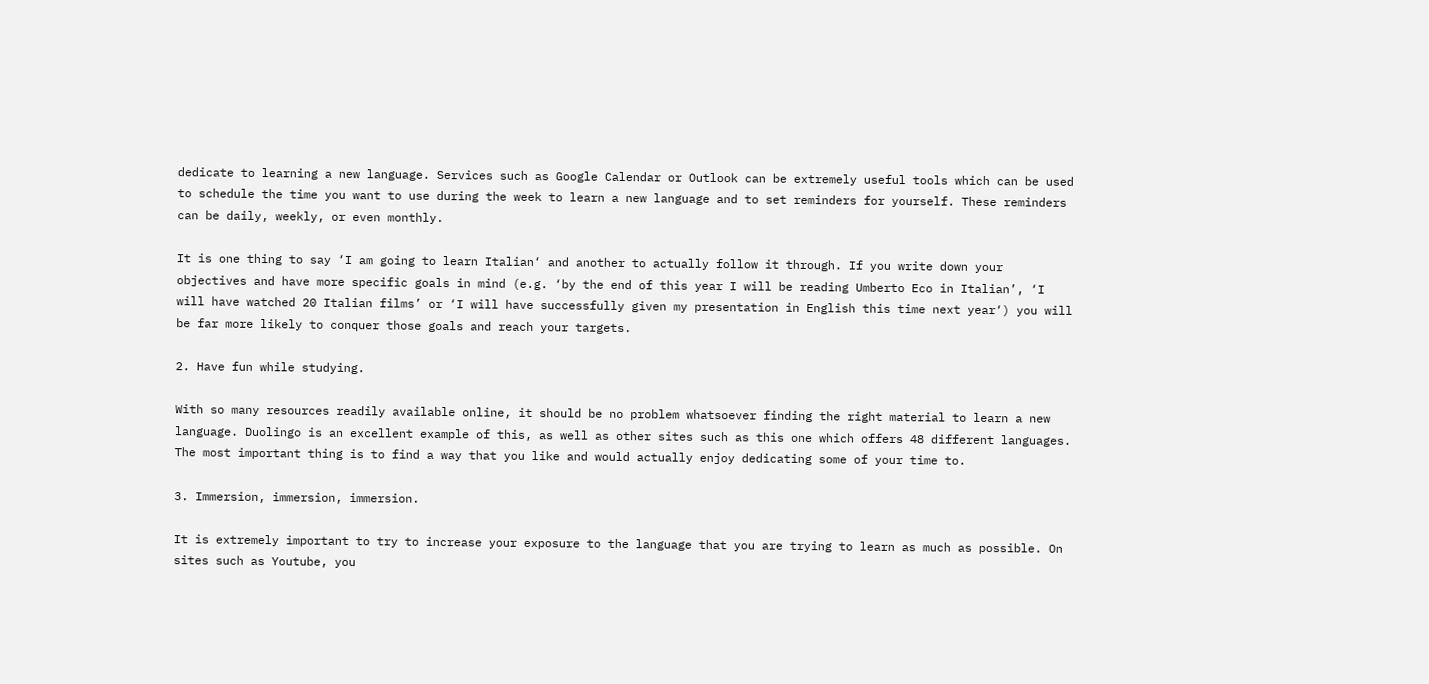dedicate to learning a new language. Services such as Google Calendar or Outlook can be extremely useful tools which can be used to schedule the time you want to use during the week to learn a new language and to set reminders for yourself. These reminders can be daily, weekly, or even monthly.

It is one thing to say ‘I am going to learn Italian‘ and another to actually follow it through. If you write down your objectives and have more specific goals in mind (e.g. ‘by the end of this year I will be reading Umberto Eco in Italian’, ‘I will have watched 20 Italian films’ or ‘I will have successfully given my presentation in English this time next year‘) you will be far more likely to conquer those goals and reach your targets.

2. Have fun while studying.

With so many resources readily available online, it should be no problem whatsoever finding the right material to learn a new language. Duolingo is an excellent example of this, as well as other sites such as this one which offers 48 different languages. The most important thing is to find a way that you like and would actually enjoy dedicating some of your time to.

3. Immersion, immersion, immersion.

It is extremely important to try to increase your exposure to the language that you are trying to learn as much as possible. On sites such as Youtube, you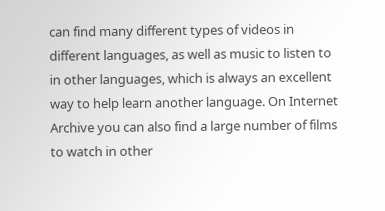can find many different types of videos in different languages, as well as music to listen to in other languages, which is always an excellent way to help learn another language. On Internet Archive you can also find a large number of films to watch in other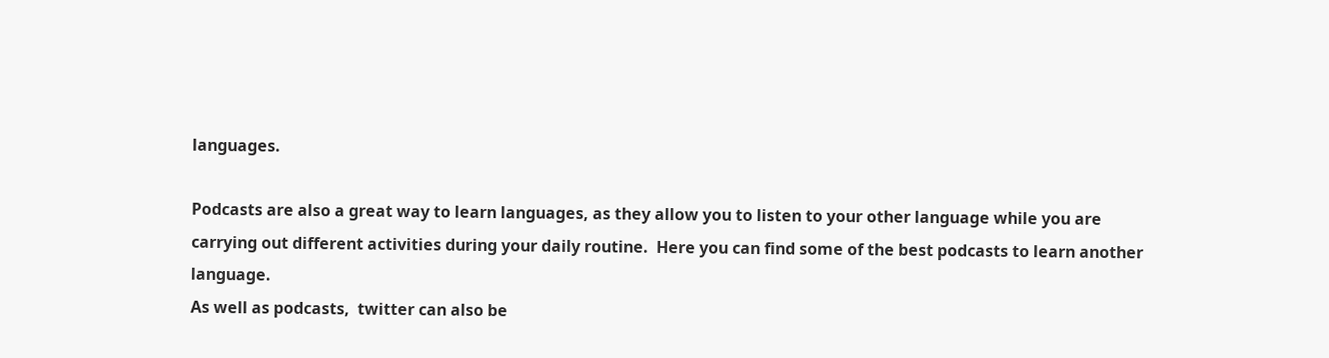languages.

Podcasts are also a great way to learn languages, as they allow you to listen to your other language while you are carrying out different activities during your daily routine.  Here you can find some of the best podcasts to learn another language.
As well as podcasts,  twitter can also be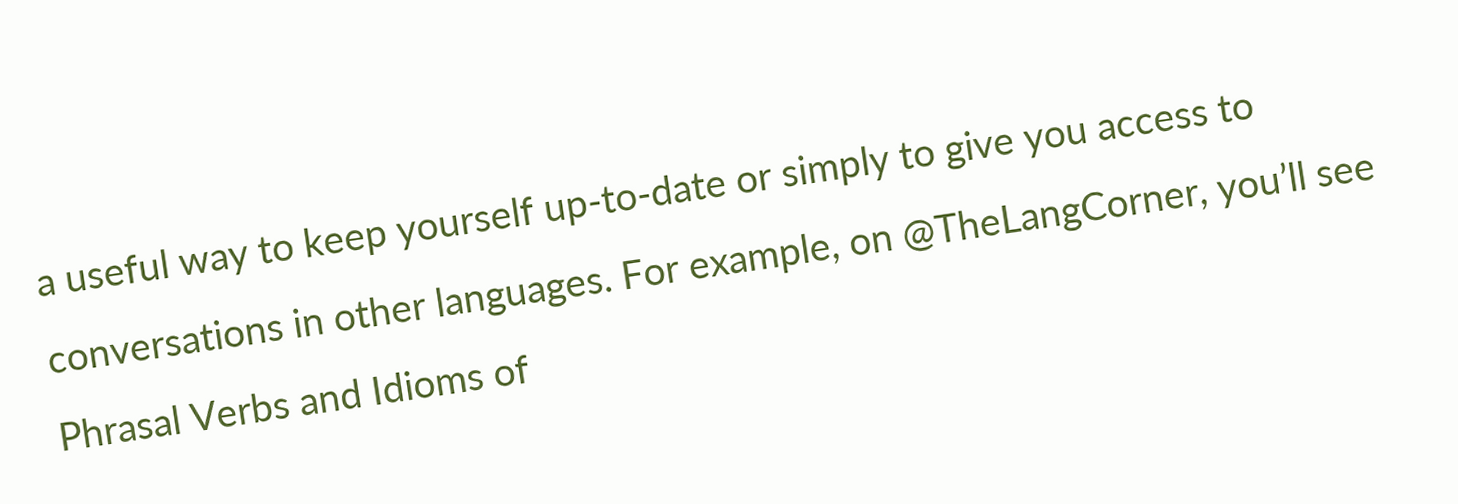a useful way to keep yourself up-to-date or simply to give you access to conversations in other languages. For example, on @TheLangCorner, you’ll see Phrasal Verbs and Idioms of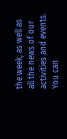the week, as well as all the news of our activities and events. You can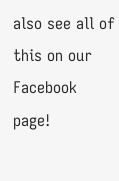also see all of this on our  Facebook page!